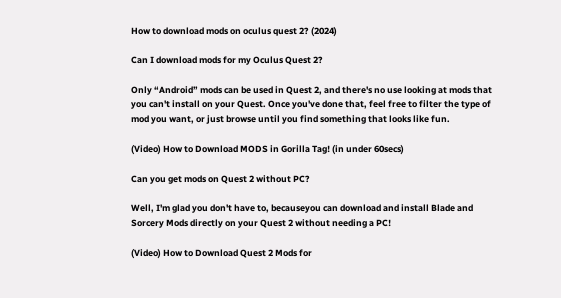How to download mods on oculus quest 2? (2024)

Can I download mods for my Oculus Quest 2?

Only “Android” mods can be used in Quest 2, and there's no use looking at mods that you can't install on your Quest. Once you've done that, feel free to filter the type of mod you want, or just browse until you find something that looks like fun.

(Video) How to Download MODS in Gorilla Tag! (in under 60secs)

Can you get mods on Quest 2 without PC?

Well, I'm glad you don't have to, becauseyou can download and install Blade and Sorcery Mods directly on your Quest 2 without needing a PC!

(Video) How to Download Quest 2 Mods for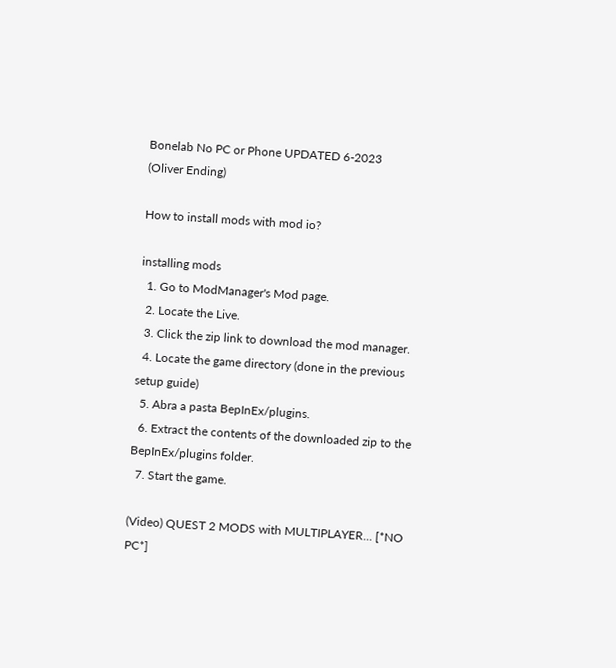Bonelab No PC or Phone UPDATED 6-2023
(Oliver Ending)

How to install mods with mod io?

installing mods
  1. Go to ModManager's Mod page.
  2. Locate the Live.
  3. Click the zip link to download the mod manager.
  4. Locate the game directory (done in the previous setup guide)
  5. Abra a pasta BepInEx/plugins.
  6. Extract the contents of the downloaded zip to the BepInEx/plugins folder.
  7. Start the game.

(Video) QUEST 2 MODS with MULTIPLAYER... [*NO PC*]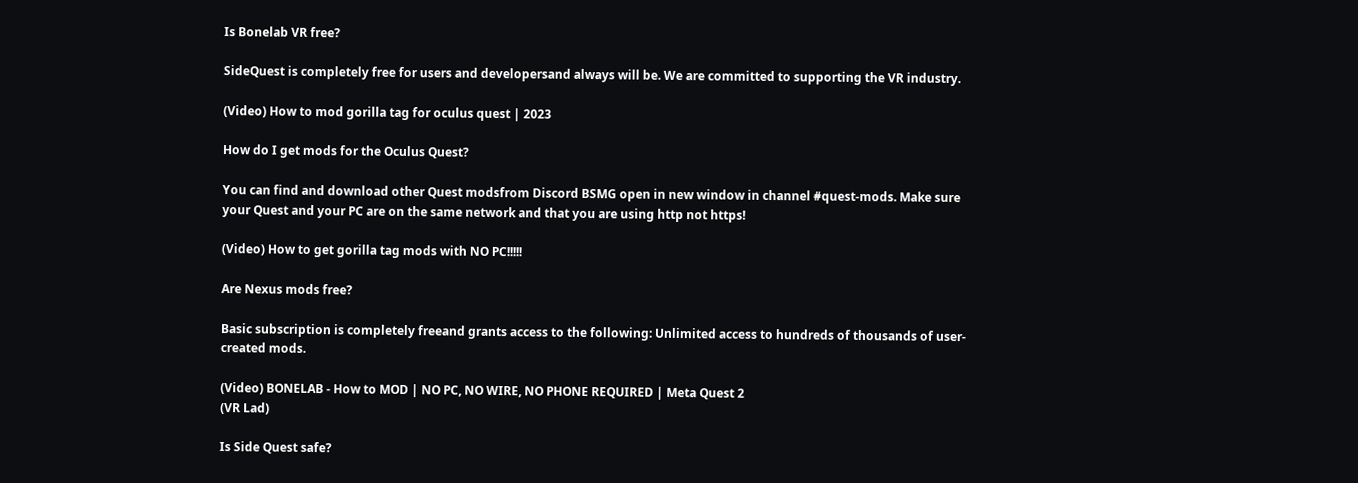Is Bonelab VR free?

SideQuest is completely free for users and developersand always will be. We are committed to supporting the VR industry.

(Video) How to mod gorilla tag for oculus quest | 2023

How do I get mods for the Oculus Quest?

You can find and download other Quest modsfrom Discord BSMG open in new window in channel #quest-mods. Make sure your Quest and your PC are on the same network and that you are using http not https!

(Video) How to get gorilla tag mods with NO PC!!!!!

Are Nexus mods free?

Basic subscription is completely freeand grants access to the following: Unlimited access to hundreds of thousands of user-created mods.

(Video) BONELAB - How to MOD | NO PC, NO WIRE, NO PHONE REQUIRED | Meta Quest 2
(VR Lad)

Is Side Quest safe?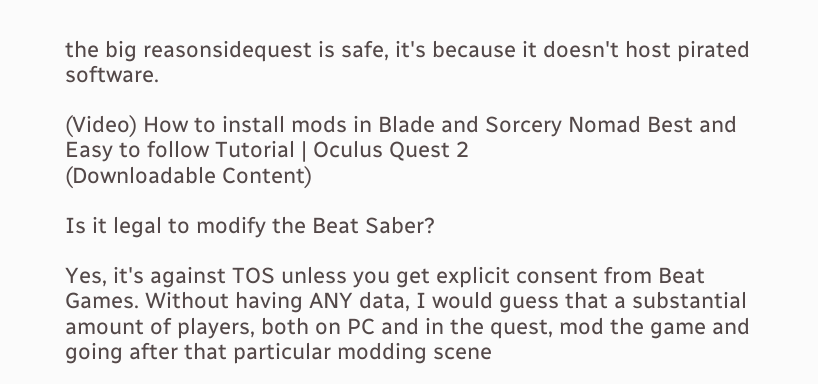the big reasonsidequest is safe, it's because it doesn't host pirated software.

(Video) How to install mods in Blade and Sorcery Nomad Best and Easy to follow Tutorial | Oculus Quest 2
(Downloadable Content)

Is it legal to modify the Beat Saber?

Yes, it's against TOS unless you get explicit consent from Beat Games. Without having ANY data, I would guess that a substantial amount of players, both on PC and in the quest, mod the game and going after that particular modding scene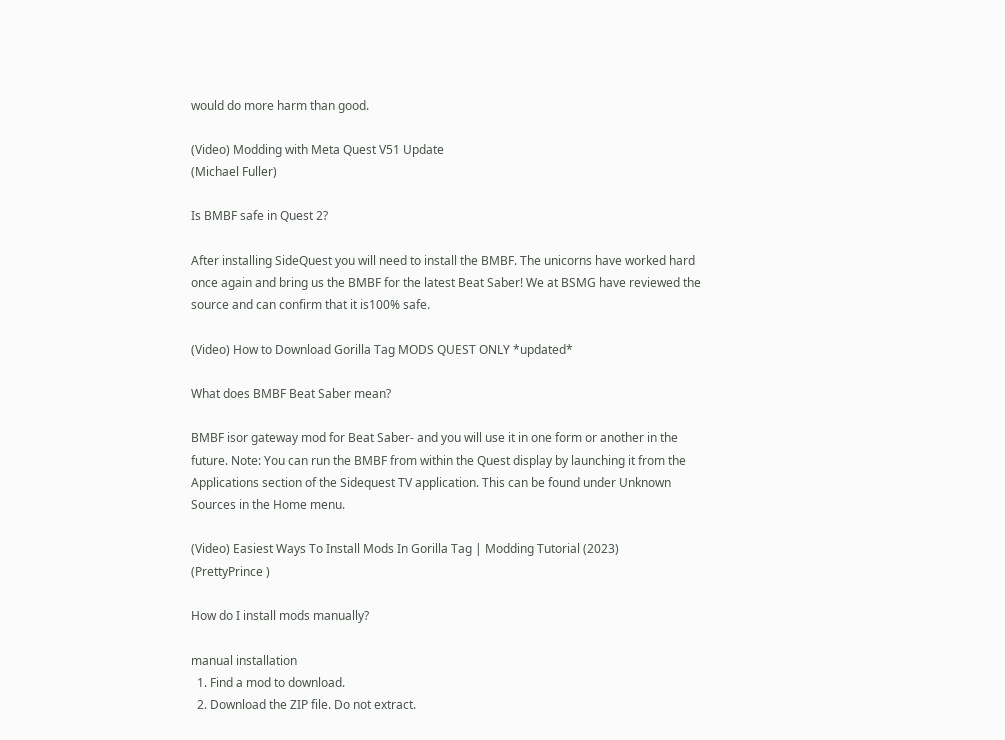would do more harm than good.

(Video) Modding with Meta Quest V51 Update
(Michael Fuller)

Is BMBF safe in Quest 2?

After installing SideQuest you will need to install the BMBF. The unicorns have worked hard once again and bring us the BMBF for the latest Beat Saber! We at BSMG have reviewed the source and can confirm that it is100% safe.

(Video) How to Download Gorilla Tag MODS QUEST ONLY *updated*

What does BMBF Beat Saber mean?

BMBF isor gateway mod for Beat Saber- and you will use it in one form or another in the future. Note: You can run the BMBF from within the Quest display by launching it from the Applications section of the Sidequest TV application. This can be found under Unknown Sources in the Home menu.

(Video) Easiest Ways To Install Mods In Gorilla Tag | Modding Tutorial (2023)
(PrettyPrince )

How do I install mods manually?

manual installation
  1. Find a mod to download.
  2. Download the ZIP file. Do not extract.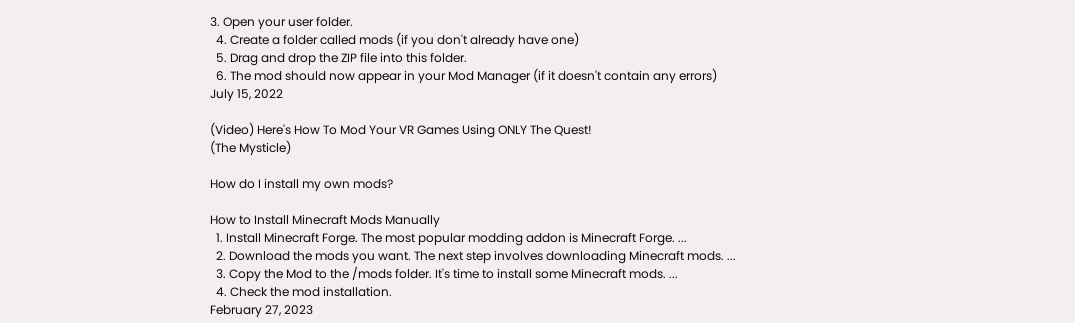3. Open your user folder.
  4. Create a folder called mods (if you don't already have one)
  5. Drag and drop the ZIP file into this folder.
  6. The mod should now appear in your Mod Manager (if it doesn't contain any errors)
July 15, 2022

(Video) Here's How To Mod Your VR Games Using ONLY The Quest!
(The Mysticle)

How do I install my own mods?

How to Install Minecraft Mods Manually
  1. Install Minecraft Forge. The most popular modding addon is Minecraft Forge. ...
  2. Download the mods you want. The next step involves downloading Minecraft mods. ...
  3. Copy the Mod to the /mods folder. It's time to install some Minecraft mods. ...
  4. Check the mod installation.
February 27, 2023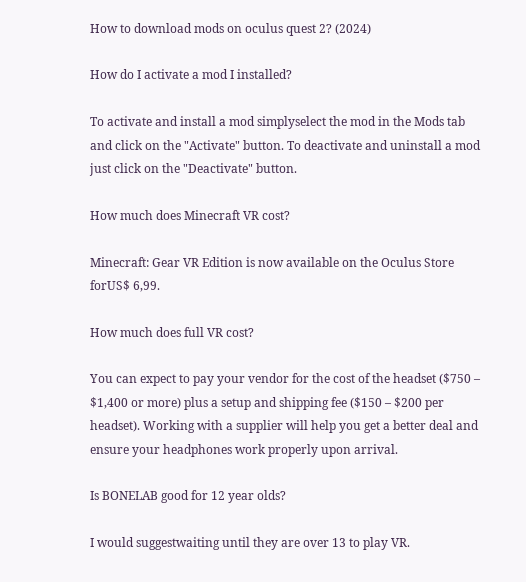How to download mods on oculus quest 2? (2024)

How do I activate a mod I installed?

To activate and install a mod simplyselect the mod in the Mods tab and click on the "Activate" button. To deactivate and uninstall a mod just click on the "Deactivate" button.

How much does Minecraft VR cost?

Minecraft: Gear VR Edition is now available on the Oculus Store forUS$ 6,99.

How much does full VR cost?

You can expect to pay your vendor for the cost of the headset ($750 – $1,400 or more) plus a setup and shipping fee ($150 – $200 per headset). Working with a supplier will help you get a better deal and ensure your headphones work properly upon arrival.

Is BONELAB good for 12 year olds?

I would suggestwaiting until they are over 13 to play VR.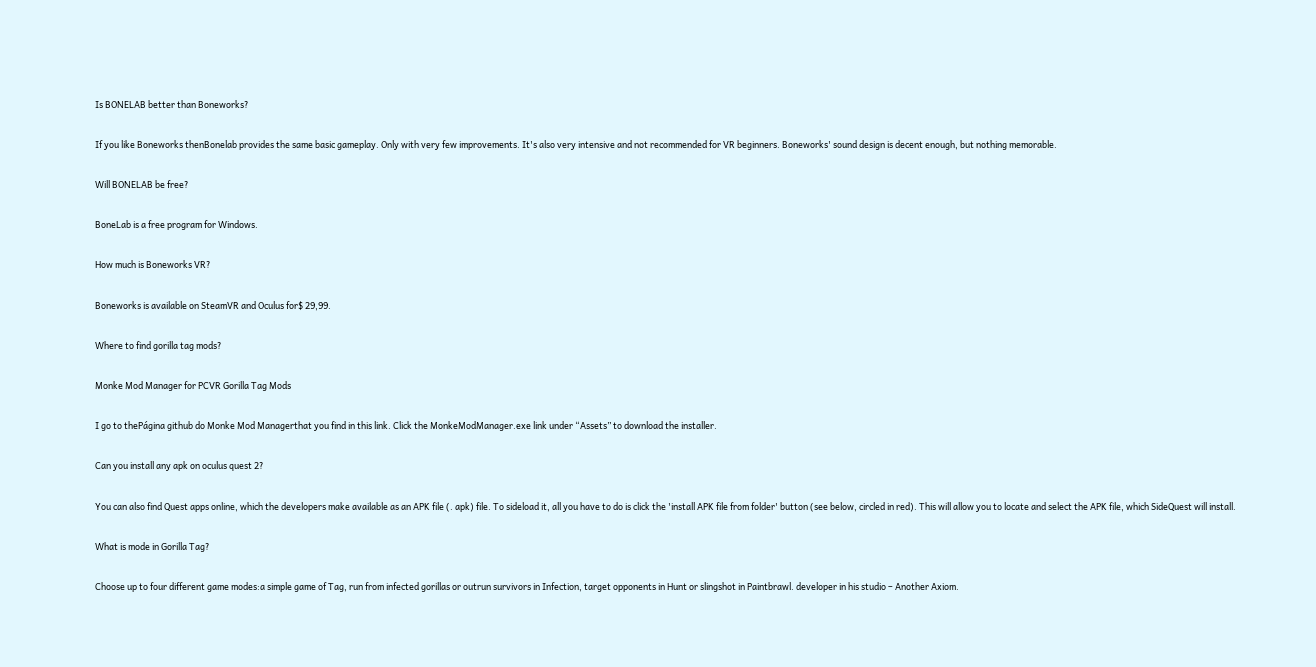Is BONELAB better than Boneworks?

If you like Boneworks thenBonelab provides the same basic gameplay. Only with very few improvements. It's also very intensive and not recommended for VR beginners. Boneworks' sound design is decent enough, but nothing memorable.

Will BONELAB be free?

BoneLab is a free program for Windows.

How much is Boneworks VR?

Boneworks is available on SteamVR and Oculus for$ 29,99.

Where to find gorilla tag mods?

Monke Mod Manager for PCVR Gorilla Tag Mods

I go to thePágina github do Monke Mod Managerthat you find in this link. Click the MonkeModManager.exe link under “Assets” to download the installer.

Can you install any apk on oculus quest 2?

You can also find Quest apps online, which the developers make available as an APK file (. apk) file. To sideload it, all you have to do is click the 'install APK file from folder' button (see below, circled in red). This will allow you to locate and select the APK file, which SideQuest will install.

What is mode in Gorilla Tag?

Choose up to four different game modes:a simple game of Tag, run from infected gorillas or outrun survivors in Infection, target opponents in Hunt or slingshot in Paintbrawl. developer in his studio – Another Axiom.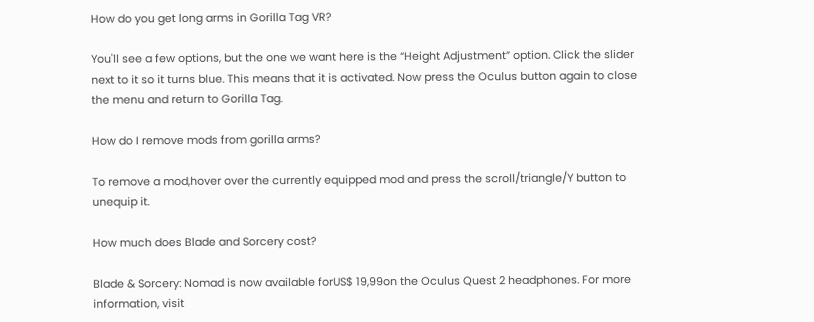How do you get long arms in Gorilla Tag VR?

You'll see a few options, but the one we want here is the “Height Adjustment” option. Click the slider next to it so it turns blue. This means that it is activated. Now press the Oculus button again to close the menu and return to Gorilla Tag.

How do I remove mods from gorilla arms?

To remove a mod,hover over the currently equipped mod and press the scroll/triangle/Y button to unequip it.

How much does Blade and Sorcery cost?

Blade & Sorcery: Nomad is now available forUS$ 19,99on the Oculus Quest 2 headphones. For more information, visit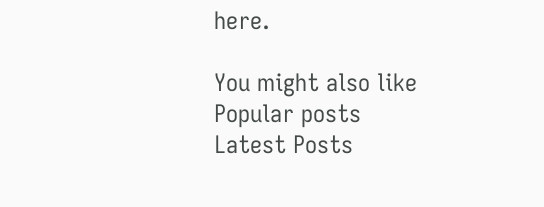here.

You might also like
Popular posts
Latest Posts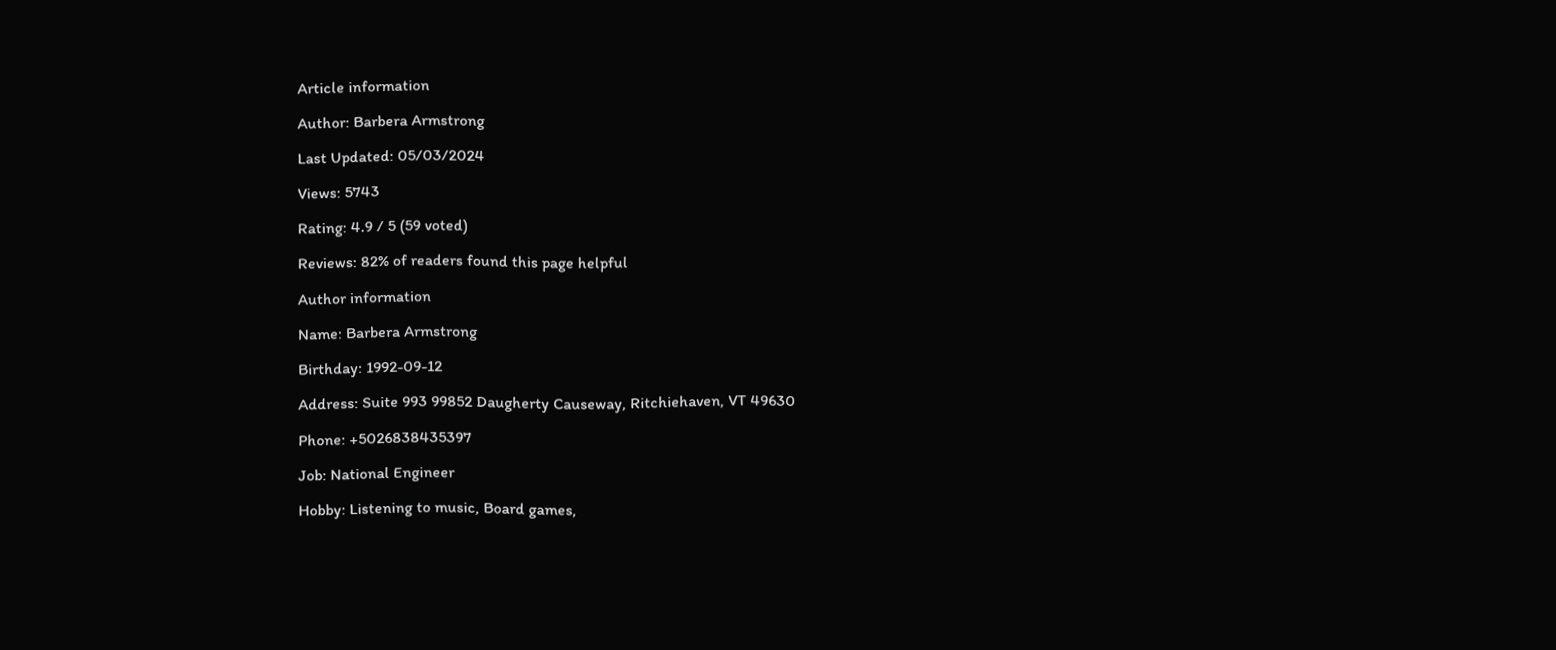Article information

Author: Barbera Armstrong

Last Updated: 05/03/2024

Views: 5743

Rating: 4.9 / 5 (59 voted)

Reviews: 82% of readers found this page helpful

Author information

Name: Barbera Armstrong

Birthday: 1992-09-12

Address: Suite 993 99852 Daugherty Causeway, Ritchiehaven, VT 49630

Phone: +5026838435397

Job: National Engineer

Hobby: Listening to music, Board games,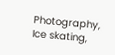Photography, Ice skating,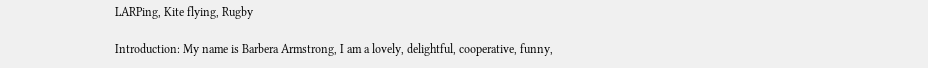LARPing, Kite flying, Rugby

Introduction: My name is Barbera Armstrong, I am a lovely, delightful, cooperative, funny,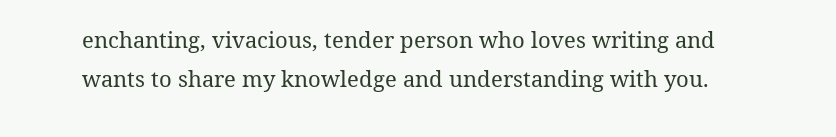enchanting, vivacious, tender person who loves writing and wants to share my knowledge and understanding with you.